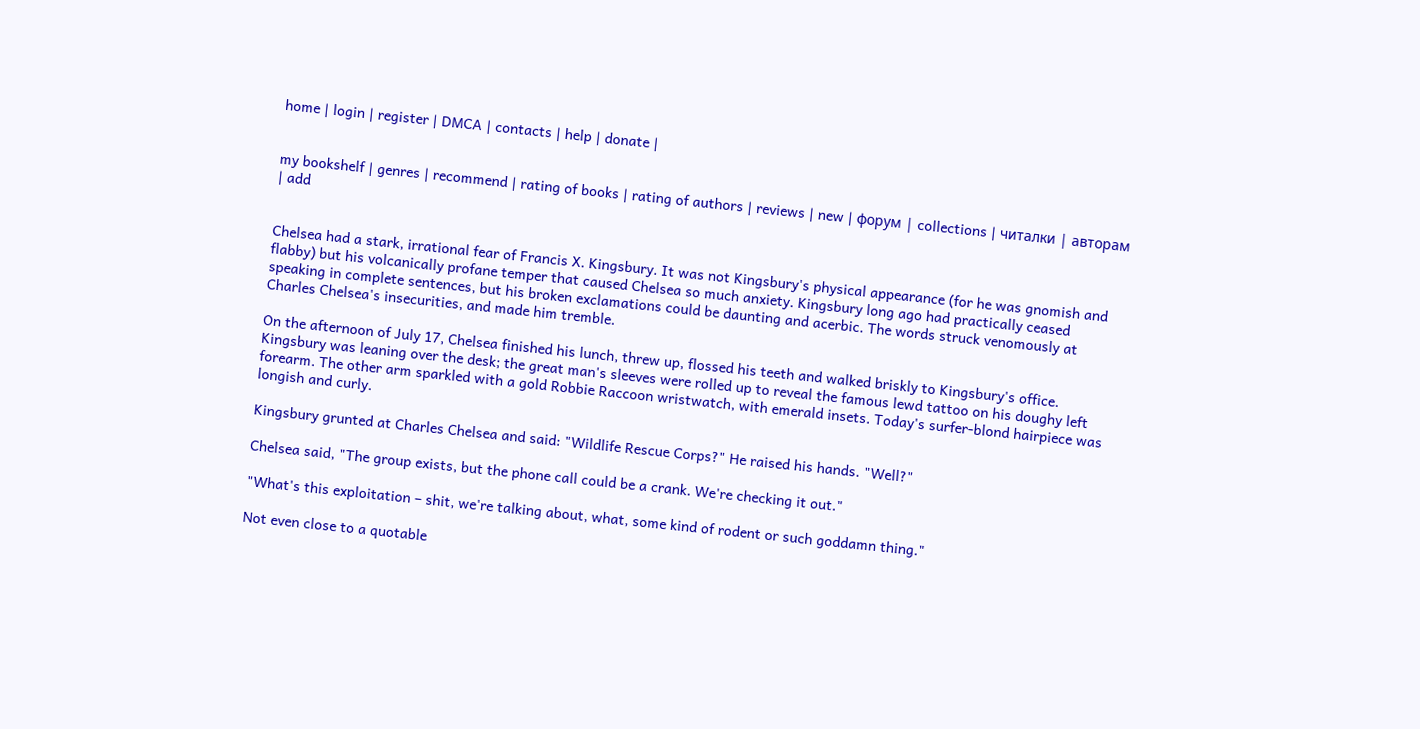home | login | register | DMCA | contacts | help | donate |


my bookshelf | genres | recommend | rating of books | rating of authors | reviews | new | форум | collections | читалки | авторам | add


Chelsea had a stark, irrational fear of Francis X. Kingsbury. It was not Kingsbury's physical appearance (for he was gnomish and flabby) but his volcanically profane temper that caused Chelsea so much anxiety. Kingsbury long ago had practically ceased speaking in complete sentences, but his broken exclamations could be daunting and acerbic. The words struck venomously at Charles Chelsea's insecurities, and made him tremble.

On the afternoon of July 17, Chelsea finished his lunch, threw up, flossed his teeth and walked briskly to Kingsbury's office. Kingsbury was leaning over the desk; the great man's sleeves were rolled up to reveal the famous lewd tattoo on his doughy left forearm. The other arm sparkled with a gold Robbie Raccoon wristwatch, with emerald insets. Today's surfer-blond hairpiece was longish and curly.

Kingsbury grunted at Charles Chelsea and said: "Wildlife Rescue Corps?" He raised his hands. "Well?"

Chelsea said, "The group exists, but the phone call could be a crank. We're checking it out."

"What's this exploitation – shit, we're talking about, what, some kind of rodent or such goddamn thing."

Not even close to a quotable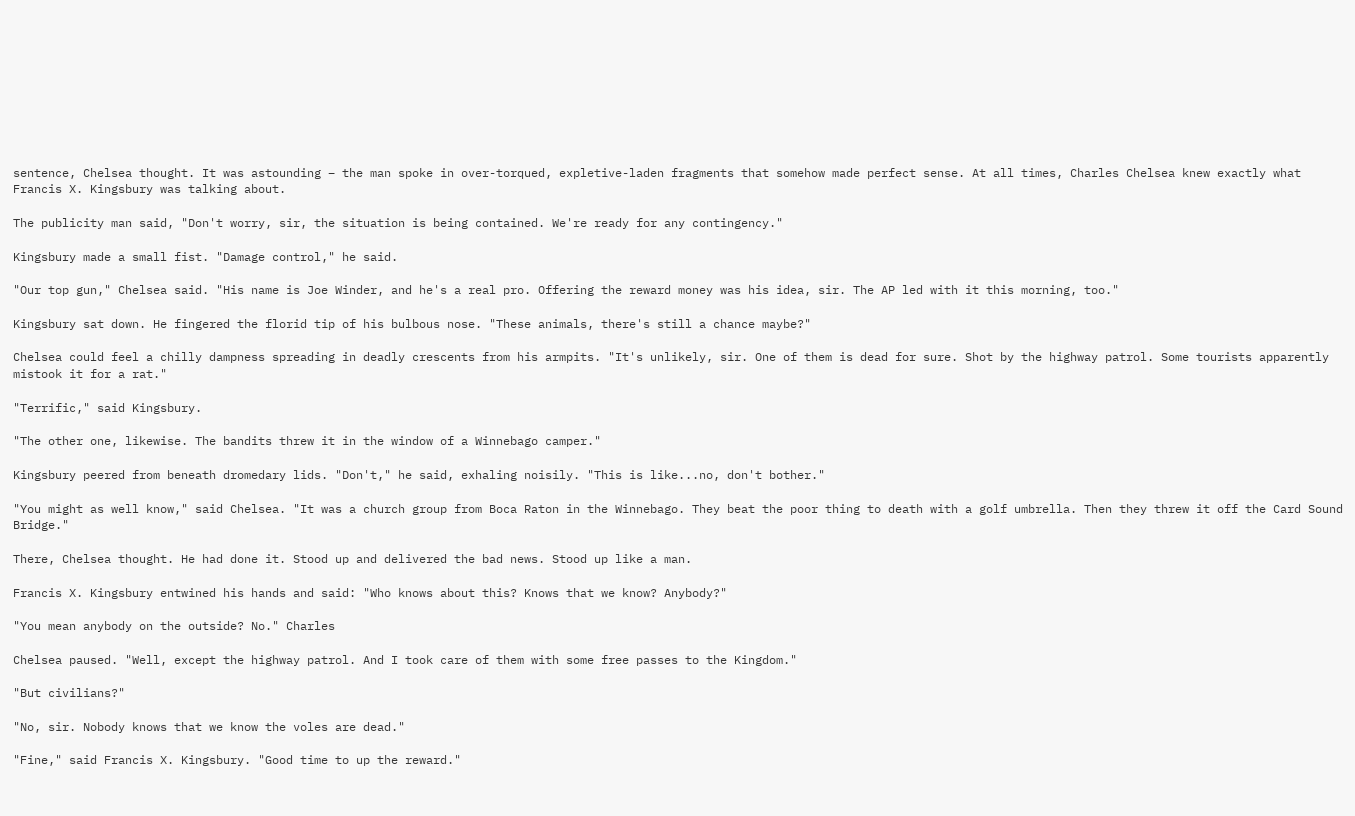sentence, Chelsea thought. It was astounding – the man spoke in over-torqued, expletive-laden fragments that somehow made perfect sense. At all times, Charles Chelsea knew exactly what Francis X. Kingsbury was talking about.

The publicity man said, "Don't worry, sir, the situation is being contained. We're ready for any contingency."

Kingsbury made a small fist. "Damage control," he said.

"Our top gun," Chelsea said. "His name is Joe Winder, and he's a real pro. Offering the reward money was his idea, sir. The AP led with it this morning, too."

Kingsbury sat down. He fingered the florid tip of his bulbous nose. "These animals, there's still a chance maybe?"

Chelsea could feel a chilly dampness spreading in deadly crescents from his armpits. "It's unlikely, sir. One of them is dead for sure. Shot by the highway patrol. Some tourists apparently mistook it for a rat."

"Terrific," said Kingsbury.

"The other one, likewise. The bandits threw it in the window of a Winnebago camper."

Kingsbury peered from beneath dromedary lids. "Don't," he said, exhaling noisily. "This is like...no, don't bother."

"You might as well know," said Chelsea. "It was a church group from Boca Raton in the Winnebago. They beat the poor thing to death with a golf umbrella. Then they threw it off the Card Sound Bridge."

There, Chelsea thought. He had done it. Stood up and delivered the bad news. Stood up like a man.

Francis X. Kingsbury entwined his hands and said: "Who knows about this? Knows that we know? Anybody?"

"You mean anybody on the outside? No." Charles

Chelsea paused. "Well, except the highway patrol. And I took care of them with some free passes to the Kingdom."

"But civilians?"

"No, sir. Nobody knows that we know the voles are dead."

"Fine," said Francis X. Kingsbury. "Good time to up the reward."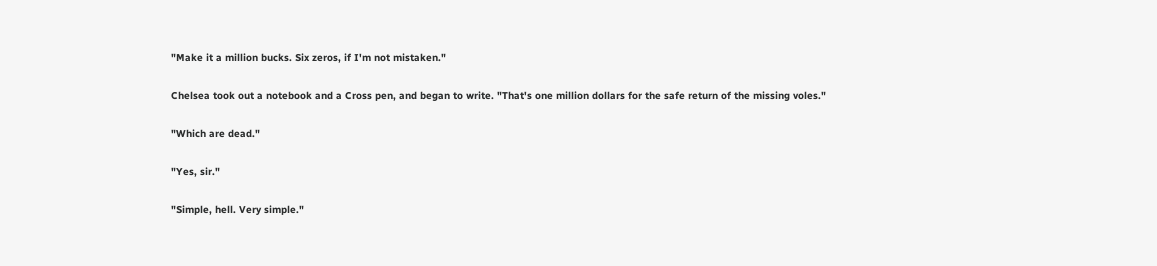"Make it a million bucks. Six zeros, if I'm not mistaken."

Chelsea took out a notebook and a Cross pen, and began to write. "That's one million dollars for the safe return of the missing voles."

"Which are dead."

"Yes, sir."

"Simple, hell. Very simple."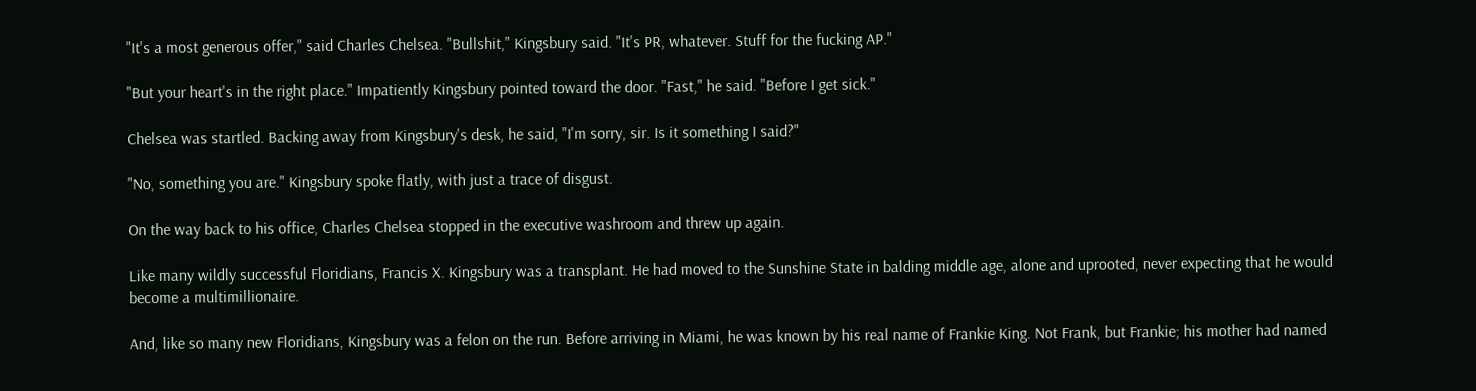"It's a most generous offer," said Charles Chelsea. "Bullshit," Kingsbury said. "It's PR, whatever. Stuff for the fucking AP."

"But your heart's in the right place." Impatiently Kingsbury pointed toward the door. "Fast," he said. "Before I get sick."

Chelsea was startled. Backing away from Kingsbury's desk, he said, "I'm sorry, sir. Is it something I said?"

"No, something you are." Kingsbury spoke flatly, with just a trace of disgust.

On the way back to his office, Charles Chelsea stopped in the executive washroom and threw up again.

Like many wildly successful Floridians, Francis X. Kingsbury was a transplant. He had moved to the Sunshine State in balding middle age, alone and uprooted, never expecting that he would become a multimillionaire.

And, like so many new Floridians, Kingsbury was a felon on the run. Before arriving in Miami, he was known by his real name of Frankie King. Not Frank, but Frankie; his mother had named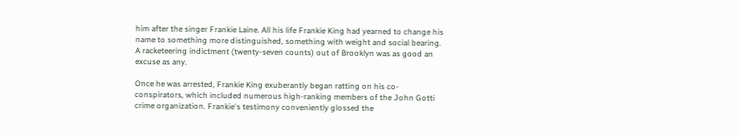him after the singer Frankie Laine. All his life Frankie King had yearned to change his name to something more distinguished, something with weight and social bearing. A racketeering indictment (twenty-seven counts) out of Brooklyn was as good an excuse as any.

Once he was arrested, Frankie King exuberantly began ratting on his co-conspirators, which included numerous high-ranking members of the John Gotti crime organization. Frankie's testimony conveniently glossed the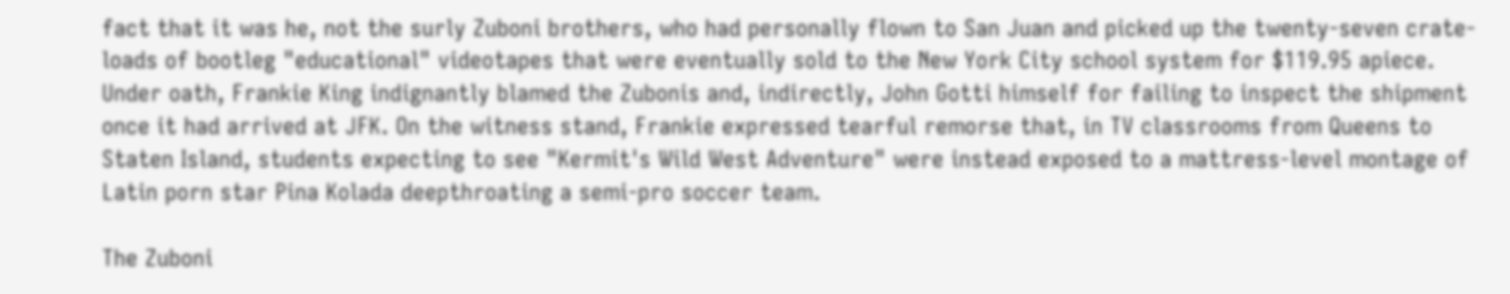fact that it was he, not the surly Zuboni brothers, who had personally flown to San Juan and picked up the twenty-seven crate-loads of bootleg "educational" videotapes that were eventually sold to the New York City school system for $119.95 apiece. Under oath, Frankie King indignantly blamed the Zubonis and, indirectly, John Gotti himself for failing to inspect the shipment once it had arrived at JFK. On the witness stand, Frankie expressed tearful remorse that, in TV classrooms from Queens to Staten Island, students expecting to see "Kermit's Wild West Adventure" were instead exposed to a mattress-level montage of Latin porn star Pina Kolada deepthroating a semi-pro soccer team.

The Zuboni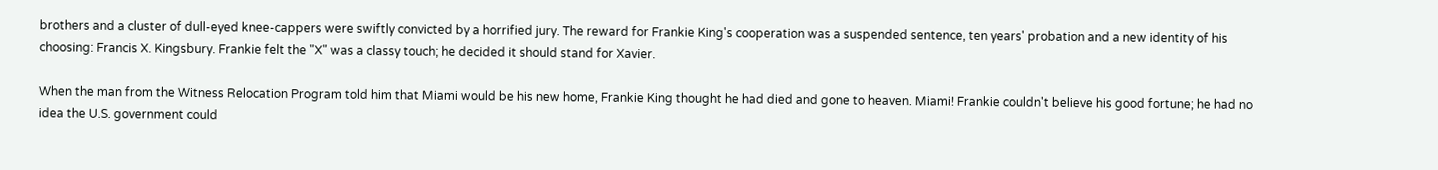brothers and a cluster of dull-eyed knee-cappers were swiftly convicted by a horrified jury. The reward for Frankie King's cooperation was a suspended sentence, ten years' probation and a new identity of his choosing: Francis X. Kingsbury. Frankie felt the "X" was a classy touch; he decided it should stand for Xavier.

When the man from the Witness Relocation Program told him that Miami would be his new home, Frankie King thought he had died and gone to heaven. Miami! Frankie couldn't believe his good fortune; he had no idea the U.S. government could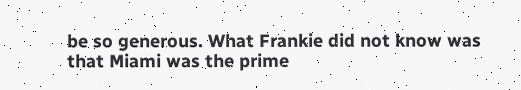be so generous. What Frankie did not know was that Miami was the prime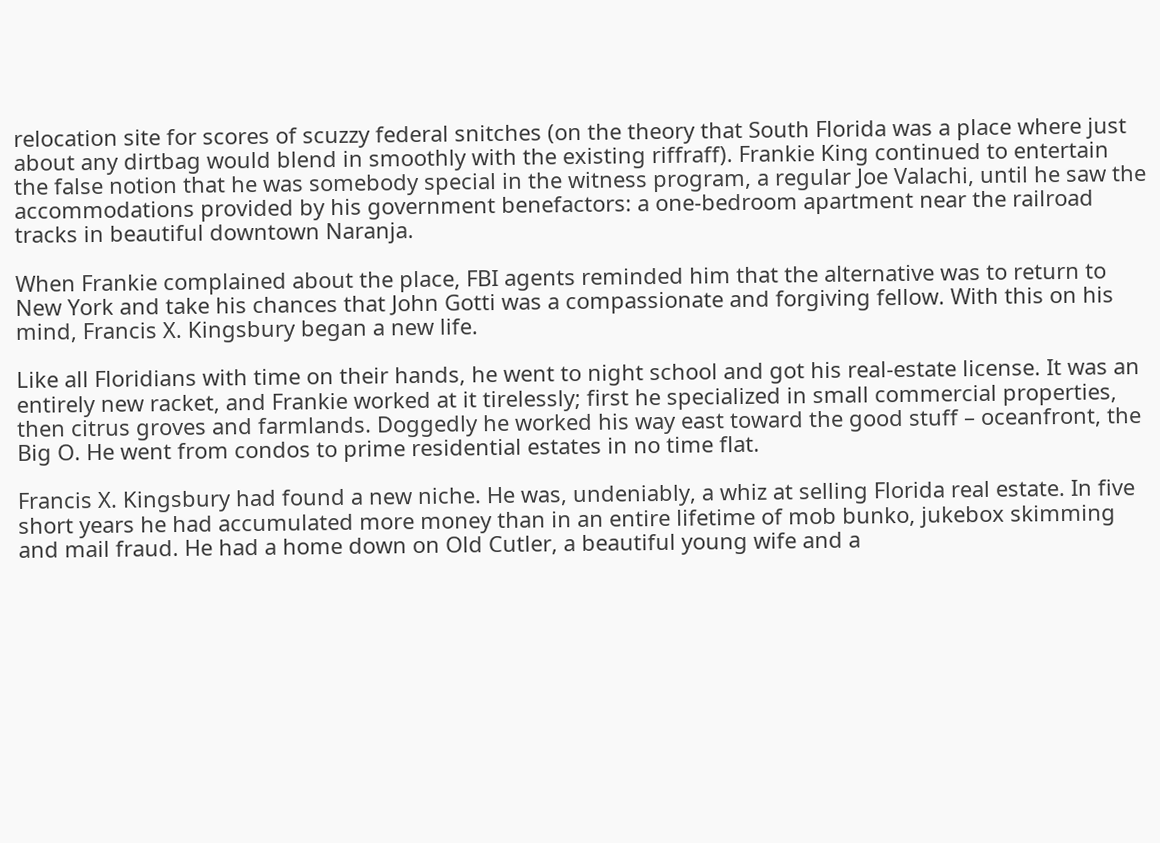relocation site for scores of scuzzy federal snitches (on the theory that South Florida was a place where just about any dirtbag would blend in smoothly with the existing riffraff). Frankie King continued to entertain the false notion that he was somebody special in the witness program, a regular Joe Valachi, until he saw the accommodations provided by his government benefactors: a one-bedroom apartment near the railroad tracks in beautiful downtown Naranja.

When Frankie complained about the place, FBI agents reminded him that the alternative was to return to New York and take his chances that John Gotti was a compassionate and forgiving fellow. With this on his mind, Francis X. Kingsbury began a new life.

Like all Floridians with time on their hands, he went to night school and got his real-estate license. It was an entirely new racket, and Frankie worked at it tirelessly; first he specialized in small commercial properties, then citrus groves and farmlands. Doggedly he worked his way east toward the good stuff – oceanfront, the Big O. He went from condos to prime residential estates in no time flat.

Francis X. Kingsbury had found a new niche. He was, undeniably, a whiz at selling Florida real estate. In five short years he had accumulated more money than in an entire lifetime of mob bunko, jukebox skimming and mail fraud. He had a home down on Old Cutler, a beautiful young wife and a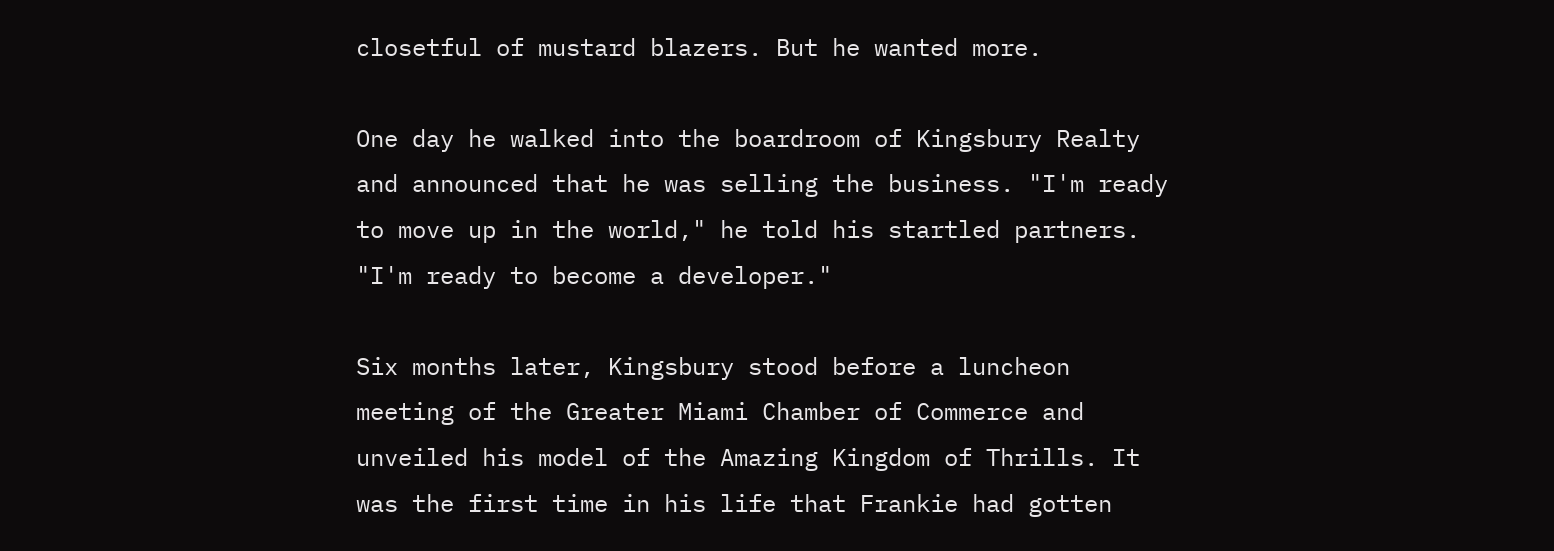closetful of mustard blazers. But he wanted more.

One day he walked into the boardroom of Kingsbury Realty and announced that he was selling the business. "I'm ready to move up in the world," he told his startled partners. "I'm ready to become a developer."

Six months later, Kingsbury stood before a luncheon meeting of the Greater Miami Chamber of Commerce and unveiled his model of the Amazing Kingdom of Thrills. It was the first time in his life that Frankie had gotten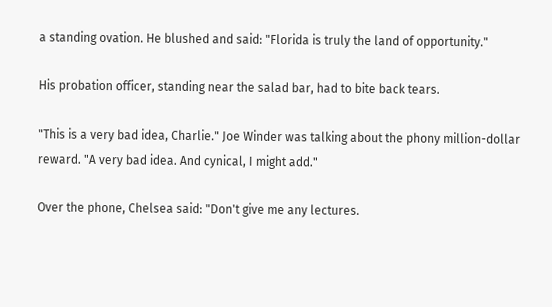a standing ovation. He blushed and said: "Florida is truly the land of opportunity."

His probation officer, standing near the salad bar, had to bite back tears.

"This is a very bad idea, Charlie." Joe Winder was talking about the phony million-dollar reward. "A very bad idea. And cynical, I might add."

Over the phone, Chelsea said: "Don't give me any lectures.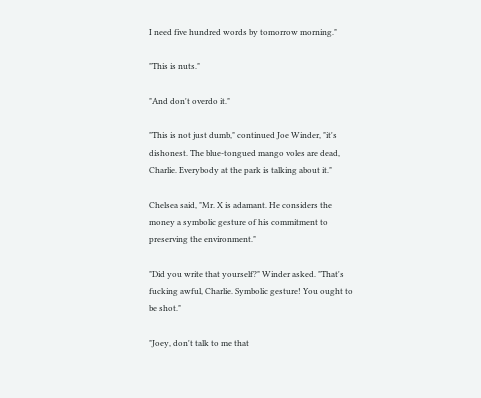I need five hundred words by tomorrow morning."

"This is nuts."

"And don't overdo it."

"This is not just dumb," continued Joe Winder, "it's dishonest. The blue-tongued mango voles are dead, Charlie. Everybody at the park is talking about it."

Chelsea said, "Mr. X is adamant. He considers the money a symbolic gesture of his commitment to preserving the environment."

"Did you write that yourself?" Winder asked. "That's fucking awful, Charlie. Symbolic gesture! You ought to be shot."

"Joey, don't talk to me that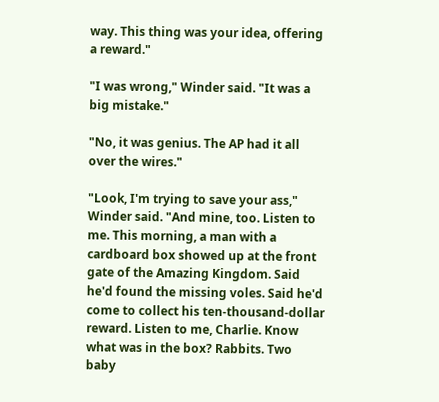way. This thing was your idea, offering a reward."

"I was wrong," Winder said. "It was a big mistake."

"No, it was genius. The AP had it all over the wires."

"Look, I'm trying to save your ass," Winder said. "And mine, too. Listen to me. This morning, a man with a cardboard box showed up at the front gate of the Amazing Kingdom. Said he'd found the missing voles. Said he'd come to collect his ten-thousand-dollar reward. Listen to me, Charlie. Know what was in the box? Rabbits. Two baby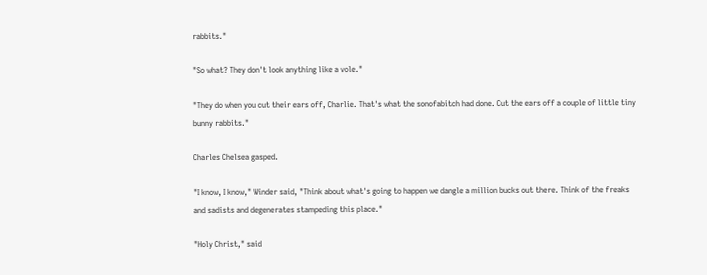rabbits."

"So what? They don't look anything like a vole."

"They do when you cut their ears off, Charlie. That's what the sonofabitch had done. Cut the ears off a couple of little tiny bunny rabbits."

Charles Chelsea gasped.

"I know, I know," Winder said, "Think about what's going to happen we dangle a million bucks out there. Think of the freaks and sadists and degenerates stampeding this place."

"Holy Christ," said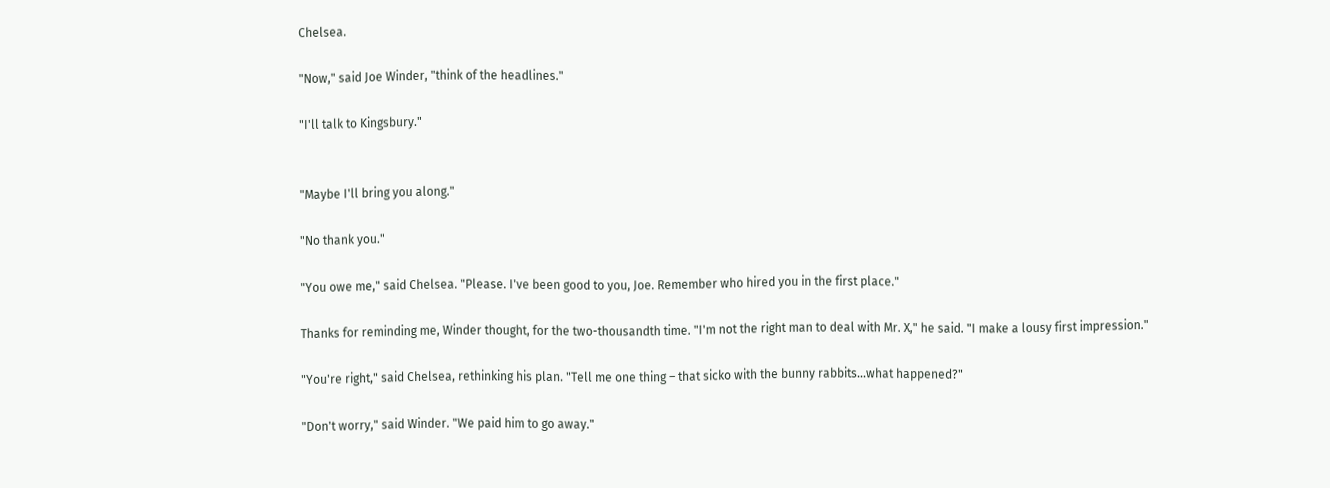Chelsea.

"Now," said Joe Winder, "think of the headlines."

"I'll talk to Kingsbury."


"Maybe I'll bring you along."

"No thank you."

"You owe me," said Chelsea. "Please. I've been good to you, Joe. Remember who hired you in the first place."

Thanks for reminding me, Winder thought, for the two-thousandth time. "I'm not the right man to deal with Mr. X," he said. "I make a lousy first impression."

"You're right," said Chelsea, rethinking his plan. "Tell me one thing – that sicko with the bunny rabbits...what happened?"

"Don't worry," said Winder. "We paid him to go away."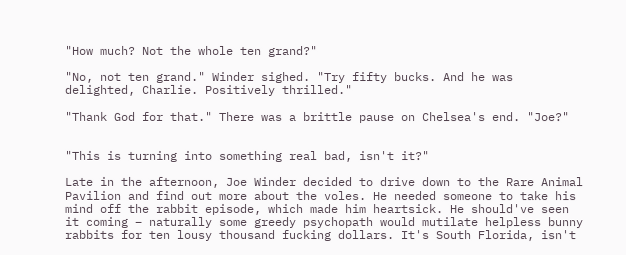"How much? Not the whole ten grand?"

"No, not ten grand." Winder sighed. "Try fifty bucks. And he was delighted, Charlie. Positively thrilled."

"Thank God for that." There was a brittle pause on Chelsea's end. "Joe?"


"This is turning into something real bad, isn't it?"

Late in the afternoon, Joe Winder decided to drive down to the Rare Animal Pavilion and find out more about the voles. He needed someone to take his mind off the rabbit episode, which made him heartsick. He should've seen it coming – naturally some greedy psychopath would mutilate helpless bunny rabbits for ten lousy thousand fucking dollars. It's South Florida, isn't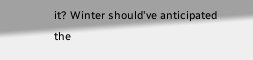it? Winter should've anticipated the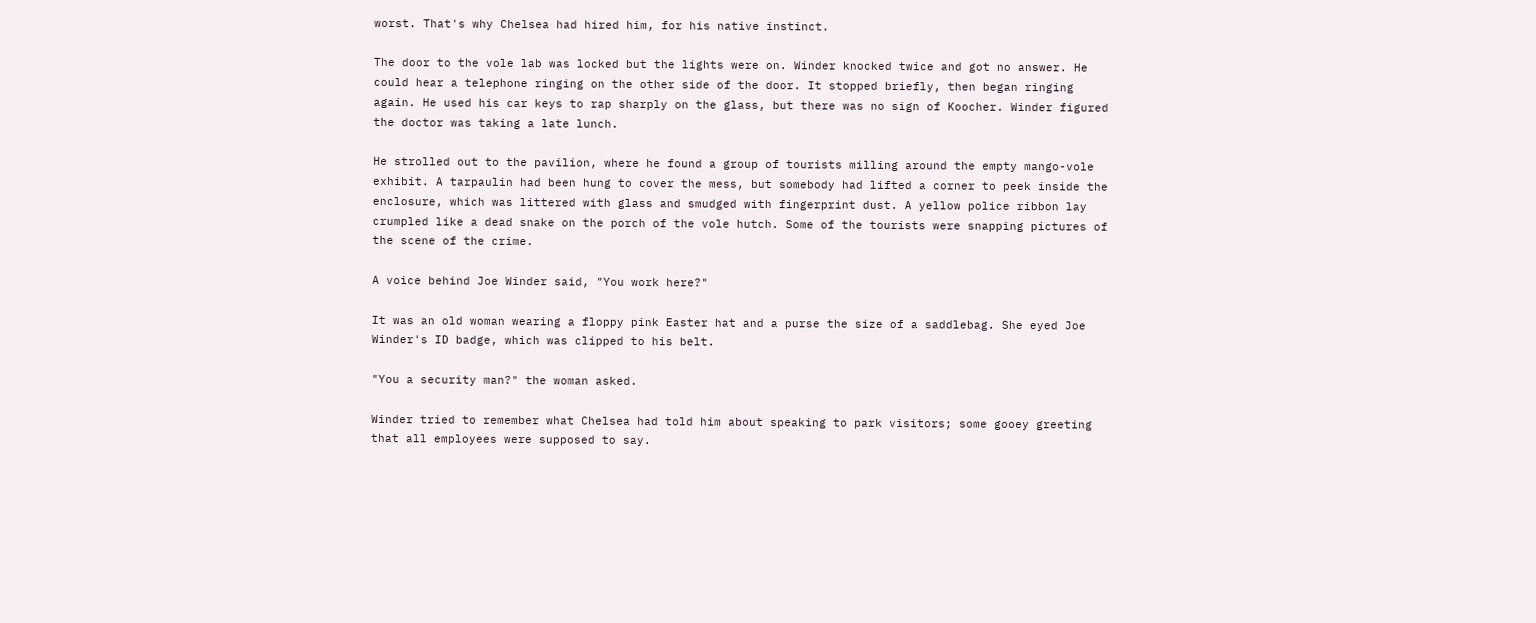worst. That's why Chelsea had hired him, for his native instinct.

The door to the vole lab was locked but the lights were on. Winder knocked twice and got no answer. He could hear a telephone ringing on the other side of the door. It stopped briefly, then began ringing again. He used his car keys to rap sharply on the glass, but there was no sign of Koocher. Winder figured the doctor was taking a late lunch.

He strolled out to the pavilion, where he found a group of tourists milling around the empty mango-vole exhibit. A tarpaulin had been hung to cover the mess, but somebody had lifted a corner to peek inside the enclosure, which was littered with glass and smudged with fingerprint dust. A yellow police ribbon lay crumpled like a dead snake on the porch of the vole hutch. Some of the tourists were snapping pictures of the scene of the crime.

A voice behind Joe Winder said, "You work here?"

It was an old woman wearing a floppy pink Easter hat and a purse the size of a saddlebag. She eyed Joe Winder's ID badge, which was clipped to his belt.

"You a security man?" the woman asked.

Winder tried to remember what Chelsea had told him about speaking to park visitors; some gooey greeting that all employees were supposed to say.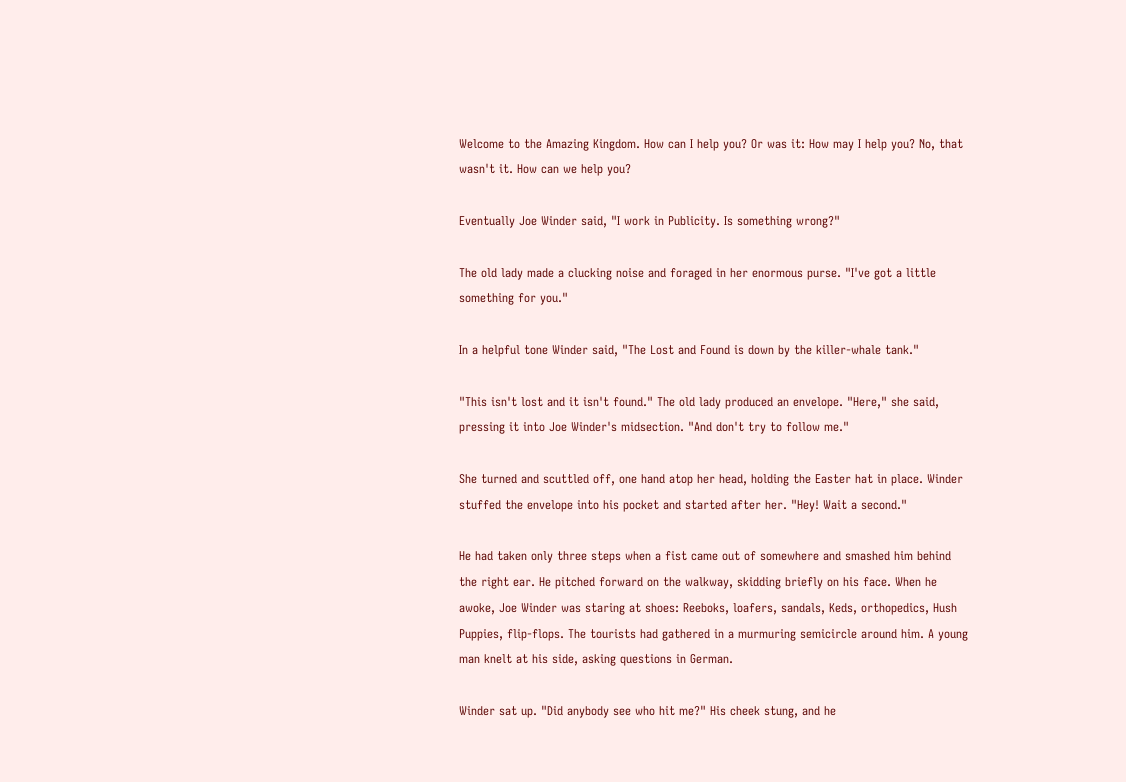Welcome to the Amazing Kingdom. How can I help you? Or was it: How may I help you? No, that wasn't it. How can we help you?

Eventually Joe Winder said, "I work in Publicity. Is something wrong?"

The old lady made a clucking noise and foraged in her enormous purse. "I've got a little something for you."

In a helpful tone Winder said, "The Lost and Found is down by the killer-whale tank."

"This isn't lost and it isn't found." The old lady produced an envelope. "Here," she said, pressing it into Joe Winder's midsection. "And don't try to follow me."

She turned and scuttled off, one hand atop her head, holding the Easter hat in place. Winder stuffed the envelope into his pocket and started after her. "Hey! Wait a second."

He had taken only three steps when a fist came out of somewhere and smashed him behind the right ear. He pitched forward on the walkway, skidding briefly on his face. When he awoke, Joe Winder was staring at shoes: Reeboks, loafers, sandals, Keds, orthopedics, Hush Puppies, flip-flops. The tourists had gathered in a murmuring semicircle around him. A young man knelt at his side, asking questions in German.

Winder sat up. "Did anybody see who hit me?" His cheek stung, and he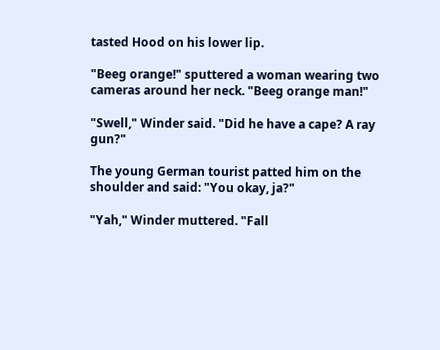tasted Hood on his lower lip.

"Beeg orange!" sputtered a woman wearing two cameras around her neck. "Beeg orange man!"

"Swell," Winder said. "Did he have a cape? A ray gun?"

The young German tourist patted him on the shoulder and said: "You okay, ja?"

"Yah," Winder muttered. "Fall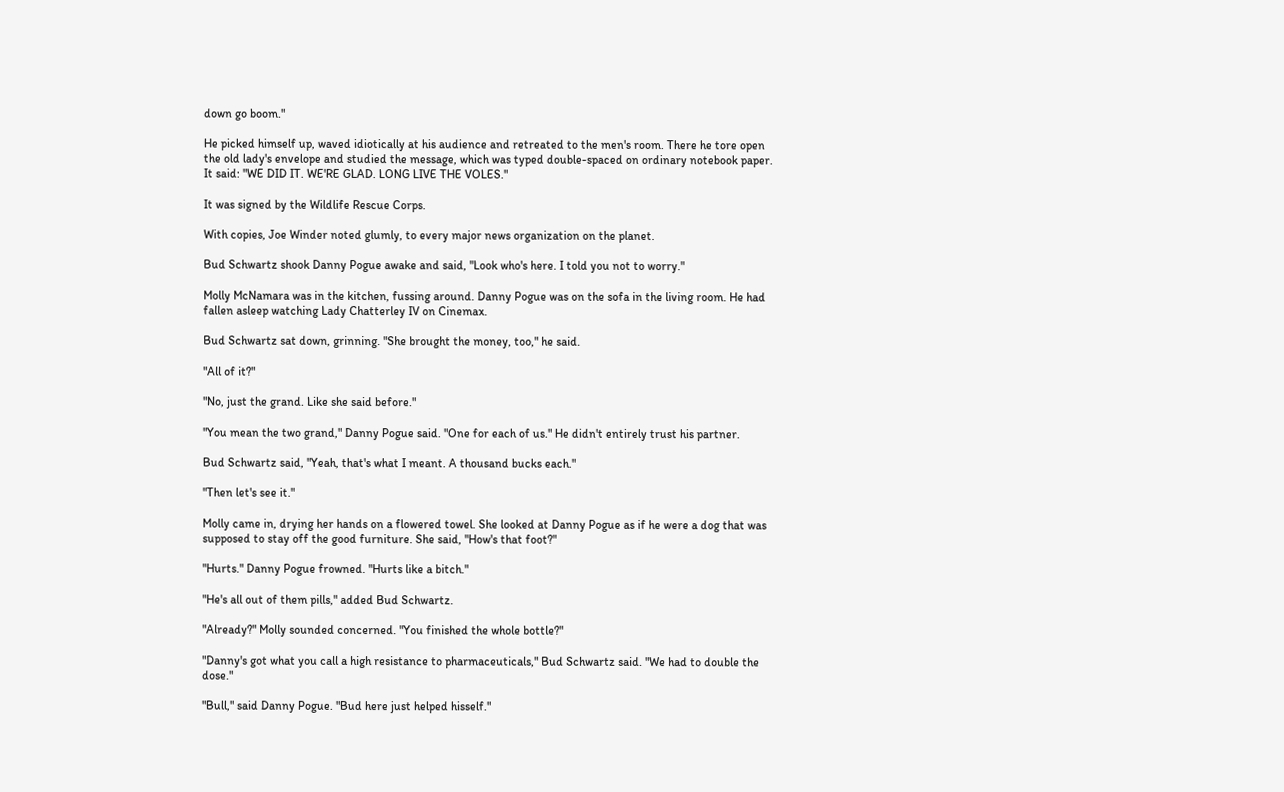down go boom."

He picked himself up, waved idiotically at his audience and retreated to the men's room. There he tore open the old lady's envelope and studied the message, which was typed double-spaced on ordinary notebook paper. It said: "WE DID IT. WE'RE GLAD. LONG LIVE THE VOLES."

It was signed by the Wildlife Rescue Corps.

With copies, Joe Winder noted glumly, to every major news organization on the planet.

Bud Schwartz shook Danny Pogue awake and said, "Look who's here. I told you not to worry."

Molly McNamara was in the kitchen, fussing around. Danny Pogue was on the sofa in the living room. He had fallen asleep watching Lady Chatterley IV on Cinemax.

Bud Schwartz sat down, grinning. "She brought the money, too," he said.

"All of it?"

"No, just the grand. Like she said before."

"You mean the two grand," Danny Pogue said. "One for each of us." He didn't entirely trust his partner.

Bud Schwartz said, "Yeah, that's what I meant. A thousand bucks each."

"Then let's see it."

Molly came in, drying her hands on a flowered towel. She looked at Danny Pogue as if he were a dog that was supposed to stay off the good furniture. She said, "How's that foot?"

"Hurts." Danny Pogue frowned. "Hurts like a bitch."

"He's all out of them pills," added Bud Schwartz.

"Already?" Molly sounded concerned. "You finished the whole bottle?"

"Danny's got what you call a high resistance to pharmaceuticals," Bud Schwartz said. "We had to double the dose."

"Bull," said Danny Pogue. "Bud here just helped hisself."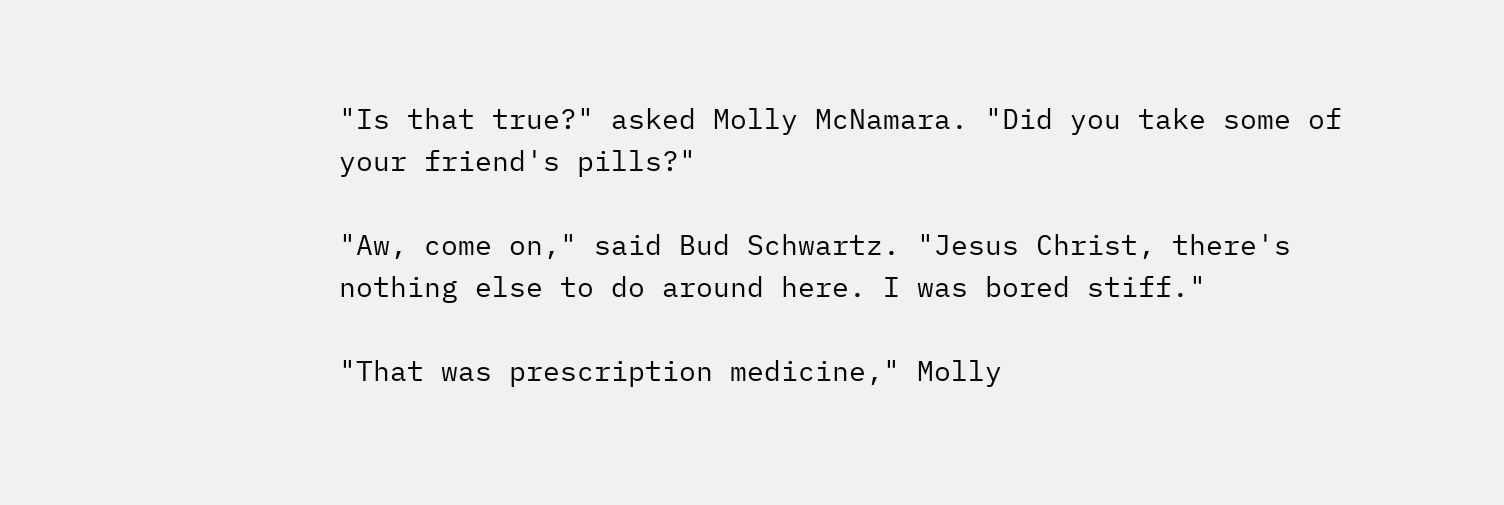"Is that true?" asked Molly McNamara. "Did you take some of your friend's pills?"

"Aw, come on," said Bud Schwartz. "Jesus Christ, there's nothing else to do around here. I was bored stiff."

"That was prescription medicine," Molly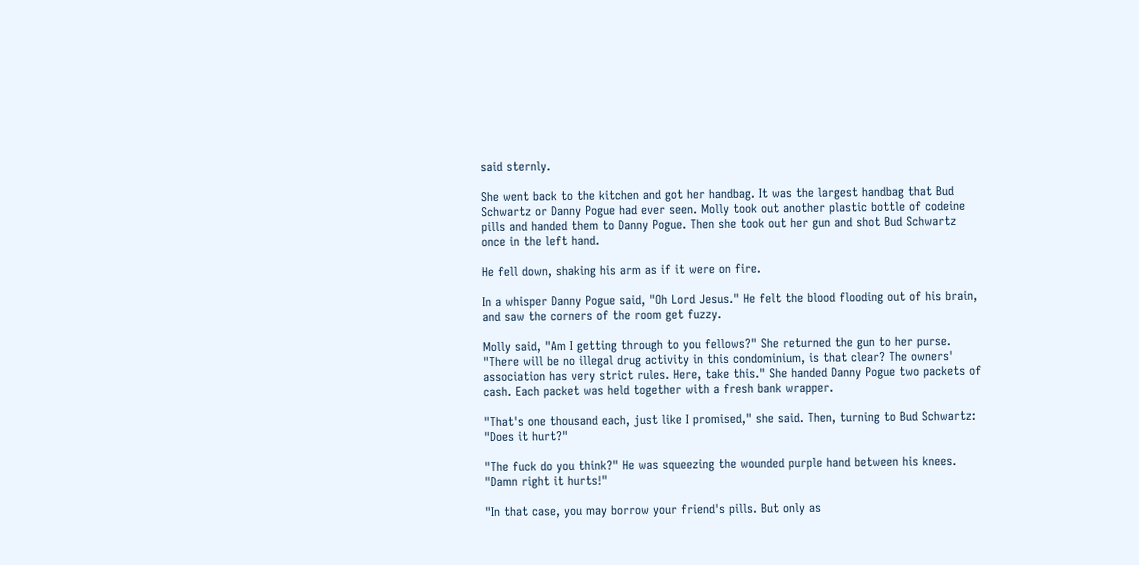said sternly.

She went back to the kitchen and got her handbag. It was the largest handbag that Bud Schwartz or Danny Pogue had ever seen. Molly took out another plastic bottle of codeine pills and handed them to Danny Pogue. Then she took out her gun and shot Bud Schwartz once in the left hand.

He fell down, shaking his arm as if it were on fire.

In a whisper Danny Pogue said, "Oh Lord Jesus." He felt the blood flooding out of his brain, and saw the corners of the room get fuzzy.

Molly said, "Am I getting through to you fellows?" She returned the gun to her purse. "There will be no illegal drug activity in this condominium, is that clear? The owners' association has very strict rules. Here, take this." She handed Danny Pogue two packets of cash. Each packet was held together with a fresh bank wrapper.

"That's one thousand each, just like I promised," she said. Then, turning to Bud Schwartz: "Does it hurt?"

"The fuck do you think?" He was squeezing the wounded purple hand between his knees. "Damn right it hurts!"

"In that case, you may borrow your friend's pills. But only as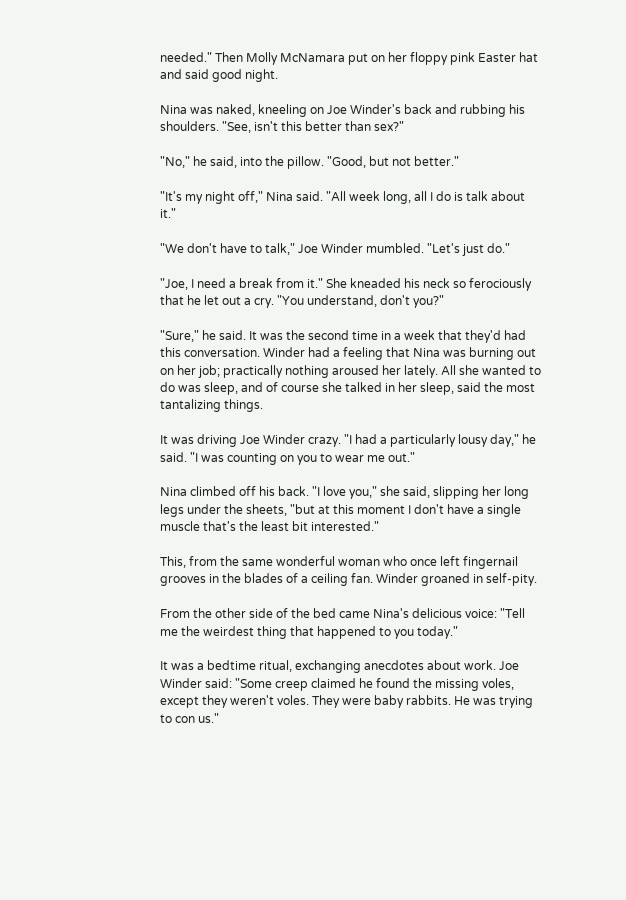needed." Then Molly McNamara put on her floppy pink Easter hat and said good night.

Nina was naked, kneeling on Joe Winder's back and rubbing his shoulders. "See, isn't this better than sex?"

"No," he said, into the pillow. "Good, but not better."

"It's my night off," Nina said. "All week long, all I do is talk about it."

"We don't have to talk," Joe Winder mumbled. "Let's just do."

"Joe, I need a break from it." She kneaded his neck so ferociously that he let out a cry. "You understand, don't you?"

"Sure," he said. It was the second time in a week that they'd had this conversation. Winder had a feeling that Nina was burning out on her job; practically nothing aroused her lately. All she wanted to do was sleep, and of course she talked in her sleep, said the most tantalizing things.

It was driving Joe Winder crazy. "I had a particularly lousy day," he said. "I was counting on you to wear me out."

Nina climbed off his back. "I love you," she said, slipping her long legs under the sheets, "but at this moment I don't have a single muscle that's the least bit interested."

This, from the same wonderful woman who once left fingernail grooves in the blades of a ceiling fan. Winder groaned in self-pity.

From the other side of the bed came Nina's delicious voice: "Tell me the weirdest thing that happened to you today."

It was a bedtime ritual, exchanging anecdotes about work. Joe Winder said: "Some creep claimed he found the missing voles, except they weren't voles. They were baby rabbits. He was trying to con us."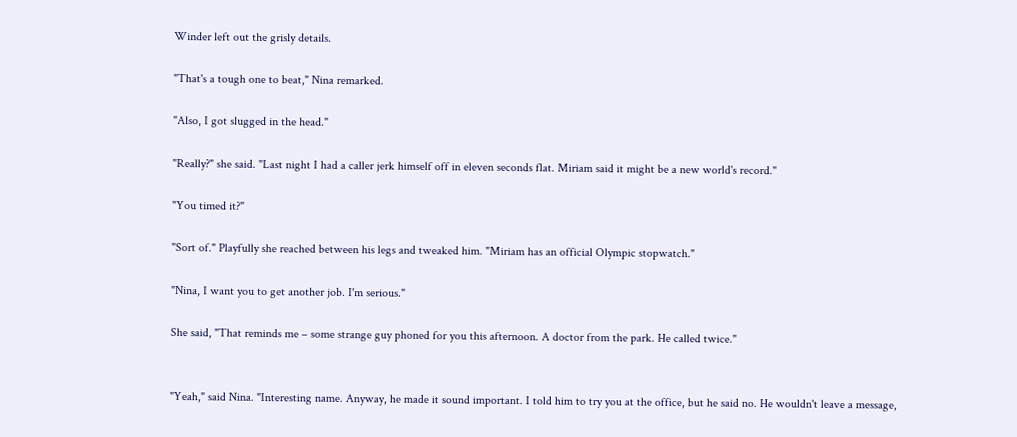Winder left out the grisly details.

"That's a tough one to beat," Nina remarked.

"Also, I got slugged in the head."

"Really?" she said. "Last night I had a caller jerk himself off in eleven seconds flat. Miriam said it might be a new world's record."

"You timed it?"

"Sort of." Playfully she reached between his legs and tweaked him. "Miriam has an official Olympic stopwatch."

"Nina, I want you to get another job. I'm serious."

She said, "That reminds me – some strange guy phoned for you this afternoon. A doctor from the park. He called twice."


"Yeah," said Nina. "Interesting name. Anyway, he made it sound important. I told him to try you at the office, but he said no. He wouldn't leave a message,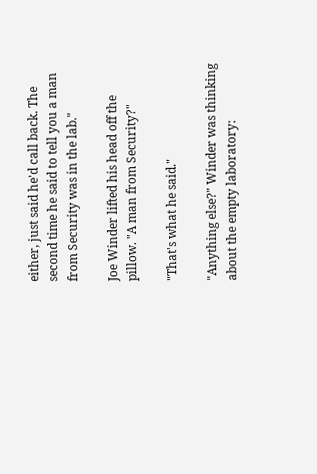either, just said he'd call back. The second time he said to tell you a man from Security was in the lab."

Joe Winder lifted his head off the pillow. "A man from Security?"

"That's what he said."

"Anything else?" Winder was thinking about the empty laboratory: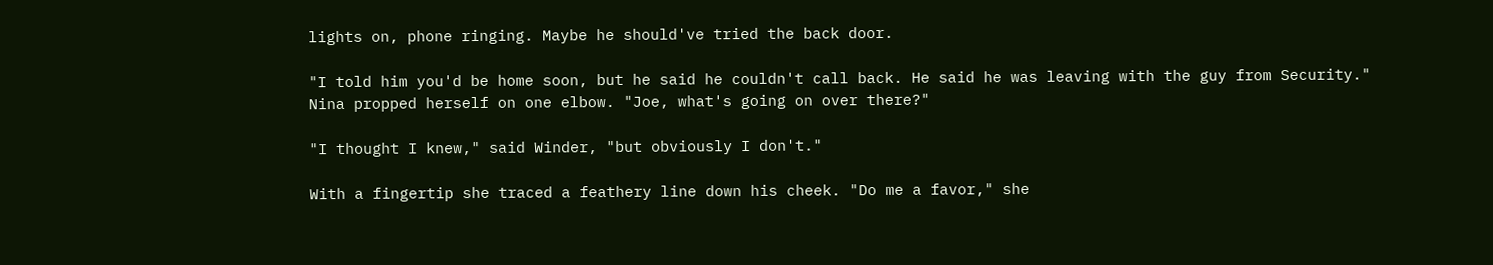lights on, phone ringing. Maybe he should've tried the back door.

"I told him you'd be home soon, but he said he couldn't call back. He said he was leaving with the guy from Security." Nina propped herself on one elbow. "Joe, what's going on over there?"

"I thought I knew," said Winder, "but obviously I don't."

With a fingertip she traced a feathery line down his cheek. "Do me a favor," she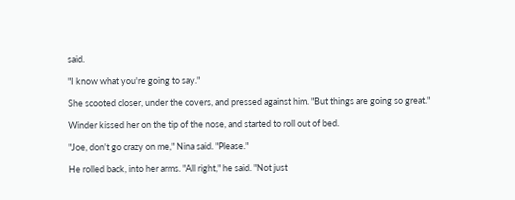said.

"I know what you're going to say."

She scooted closer, under the covers, and pressed against him. "But things are going so great."

Winder kissed her on the tip of the nose, and started to roll out of bed.

"Joe, don't go crazy on me," Nina said. "Please."

He rolled back, into her arms. "All right," he said. "Not just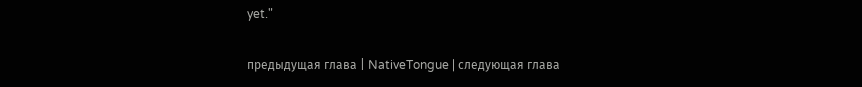yet."

предыдущая глава | NativeTongue | cледующая глава